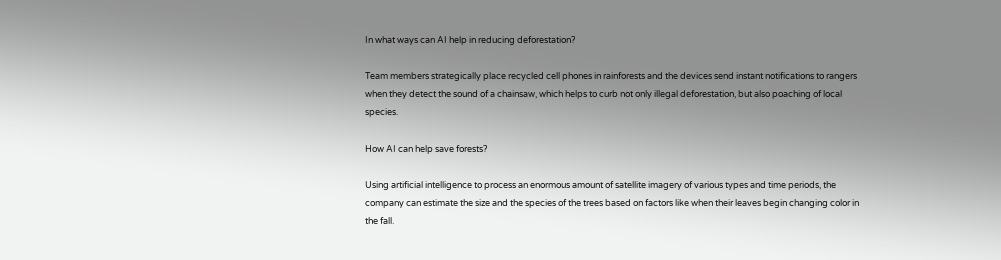In what ways can AI help in reducing deforestation?

Team members strategically place recycled cell phones in rainforests and the devices send instant notifications to rangers when they detect the sound of a chainsaw, which helps to curb not only illegal deforestation, but also poaching of local species.

How AI can help save forests?

Using artificial intelligence to process an enormous amount of satellite imagery of various types and time periods, the company can estimate the size and the species of the trees based on factors like when their leaves begin changing color in the fall.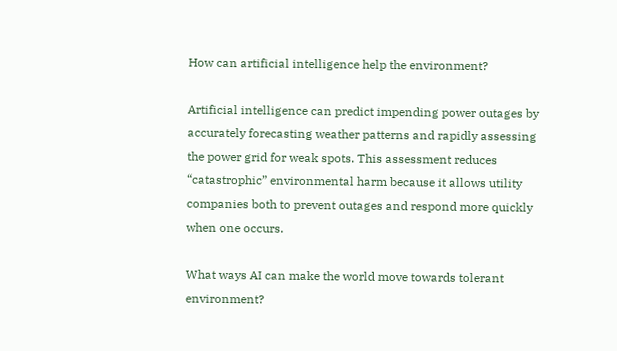How can artificial intelligence help the environment?

Artificial intelligence can predict impending power outages by accurately forecasting weather patterns and rapidly assessing the power grid for weak spots. This assessment reduces “catastrophic” environmental harm because it allows utility companies both to prevent outages and respond more quickly when one occurs.

What ways AI can make the world move towards tolerant environment?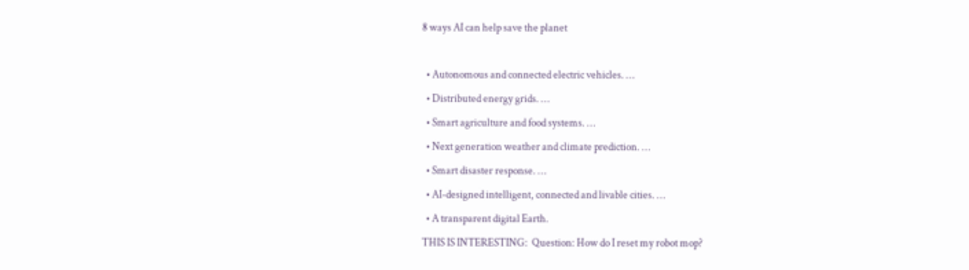8 ways AI can help save the planet

  • Autonomous and connected electric vehicles. …
  • Distributed energy grids. …
  • Smart agriculture and food systems. …
  • Next generation weather and climate prediction. …
  • Smart disaster response. …
  • AI-designed intelligent, connected and livable cities. …
  • A transparent digital Earth.
THIS IS INTERESTING:  Question: How do I reset my robot mop?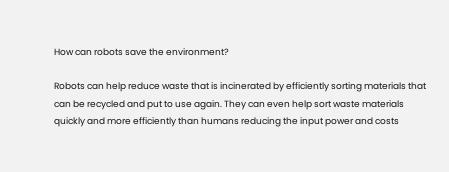How can robots save the environment?

Robots can help reduce waste that is incinerated by efficiently sorting materials that can be recycled and put to use again. They can even help sort waste materials quickly and more efficiently than humans reducing the input power and costs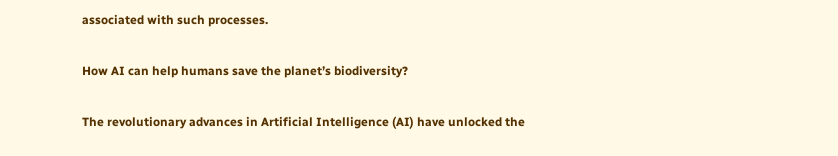associated with such processes.

How AI can help humans save the planet’s biodiversity?

The revolutionary advances in Artificial Intelligence (AI) have unlocked the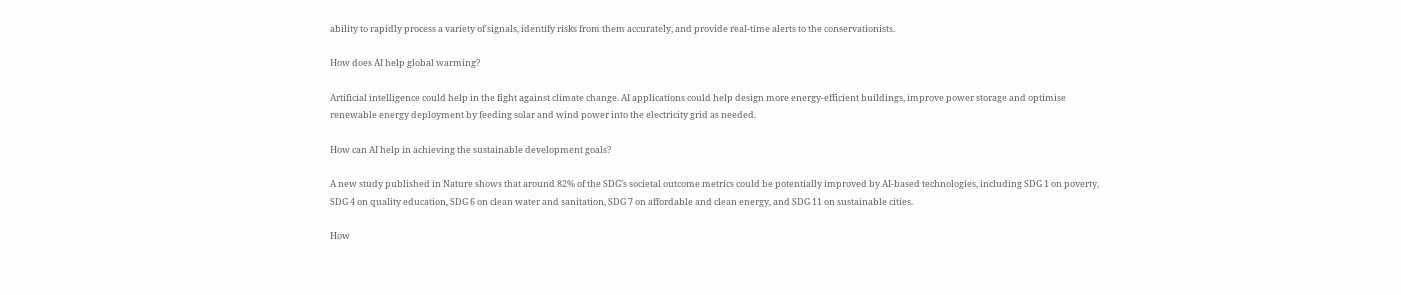ability to rapidly process a variety of signals, identify risks from them accurately, and provide real-time alerts to the conservationists.

How does AI help global warming?

Artificial intelligence could help in the fight against climate change. AI applications could help design more energy-efficient buildings, improve power storage and optimise renewable energy deployment by feeding solar and wind power into the electricity grid as needed.

How can AI help in achieving the sustainable development goals?

A new study published in Nature shows that around 82% of the SDG’s societal outcome metrics could be potentially improved by AI-based technologies, including SDG 1 on poverty, SDG 4 on quality education, SDG 6 on clean water and sanitation, SDG 7 on affordable and clean energy, and SDG 11 on sustainable cities.

How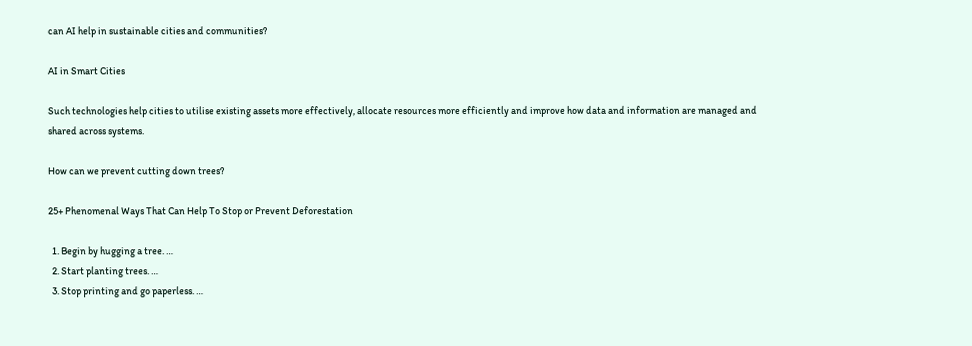can AI help in sustainable cities and communities?

AI in Smart Cities

Such technologies help cities to utilise existing assets more effectively, allocate resources more efficiently and improve how data and information are managed and shared across systems.

How can we prevent cutting down trees?

25+ Phenomenal Ways That Can Help To Stop or Prevent Deforestation

  1. Begin by hugging a tree. …
  2. Start planting trees. …
  3. Stop printing and go paperless. …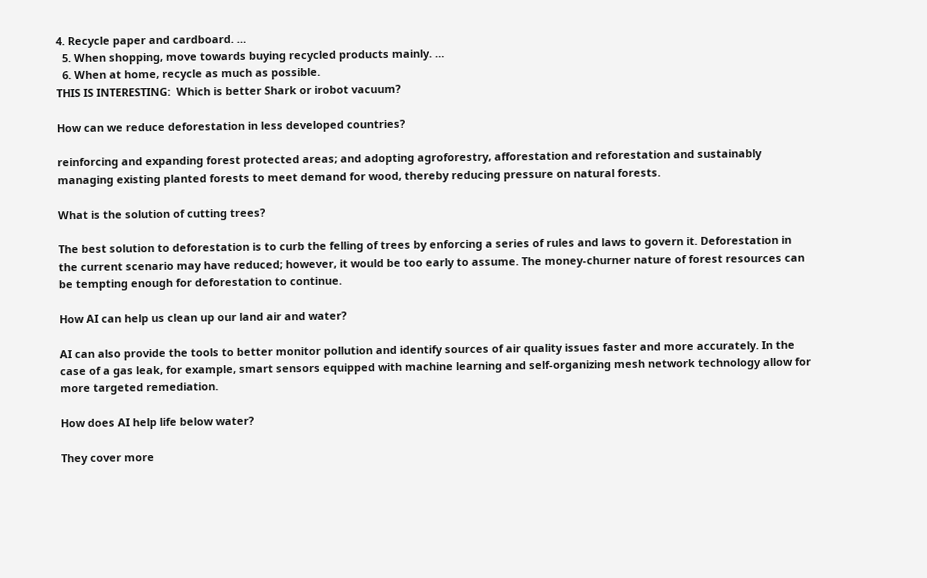4. Recycle paper and cardboard. …
  5. When shopping, move towards buying recycled products mainly. …
  6. When at home, recycle as much as possible.
THIS IS INTERESTING:  Which is better Shark or irobot vacuum?

How can we reduce deforestation in less developed countries?

reinforcing and expanding forest protected areas; and adopting agroforestry, afforestation and reforestation and sustainably managing existing planted forests to meet demand for wood, thereby reducing pressure on natural forests.

What is the solution of cutting trees?

The best solution to deforestation is to curb the felling of trees by enforcing a series of rules and laws to govern it. Deforestation in the current scenario may have reduced; however, it would be too early to assume. The money-churner nature of forest resources can be tempting enough for deforestation to continue.

How AI can help us clean up our land air and water?

AI can also provide the tools to better monitor pollution and identify sources of air quality issues faster and more accurately. In the case of a gas leak, for example, smart sensors equipped with machine learning and self-organizing mesh network technology allow for more targeted remediation.

How does AI help life below water?

They cover more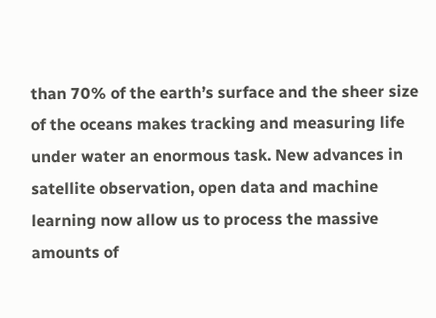than 70% of the earth’s surface and the sheer size of the oceans makes tracking and measuring life under water an enormous task. New advances in satellite observation, open data and machine learning now allow us to process the massive amounts of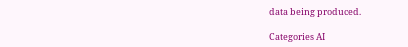data being produced.

Categories AI